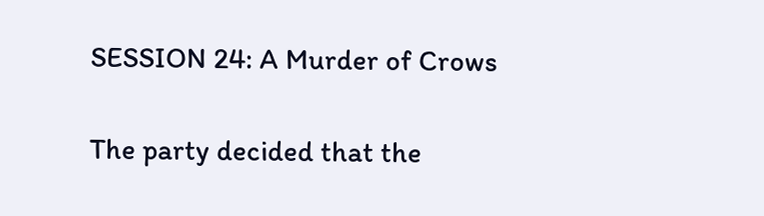SESSION 24: A Murder of Crows

The party decided that the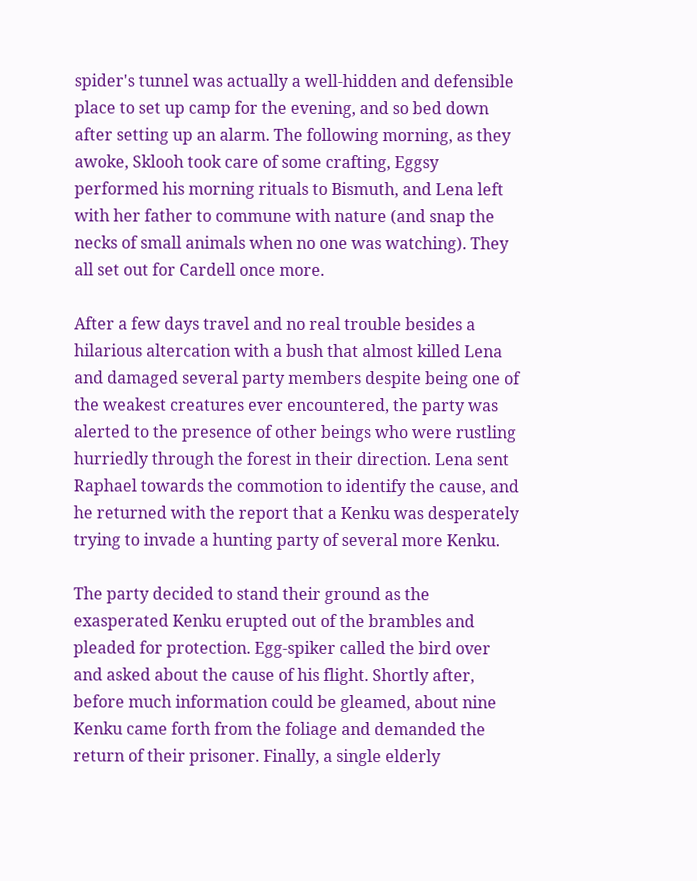spider's tunnel was actually a well-hidden and defensible place to set up camp for the evening, and so bed down after setting up an alarm. The following morning, as they awoke, Sklooh took care of some crafting, Eggsy performed his morning rituals to Bismuth, and Lena left with her father to commune with nature (and snap the necks of small animals when no one was watching). They all set out for Cardell once more.

After a few days travel and no real trouble besides a hilarious altercation with a bush that almost killed Lena and damaged several party members despite being one of the weakest creatures ever encountered, the party was alerted to the presence of other beings who were rustling hurriedly through the forest in their direction. Lena sent Raphael towards the commotion to identify the cause, and he returned with the report that a Kenku was desperately trying to invade a hunting party of several more Kenku.

The party decided to stand their ground as the exasperated Kenku erupted out of the brambles and pleaded for protection. Egg-spiker called the bird over and asked about the cause of his flight. Shortly after, before much information could be gleamed, about nine Kenku came forth from the foliage and demanded the return of their prisoner. Finally, a single elderly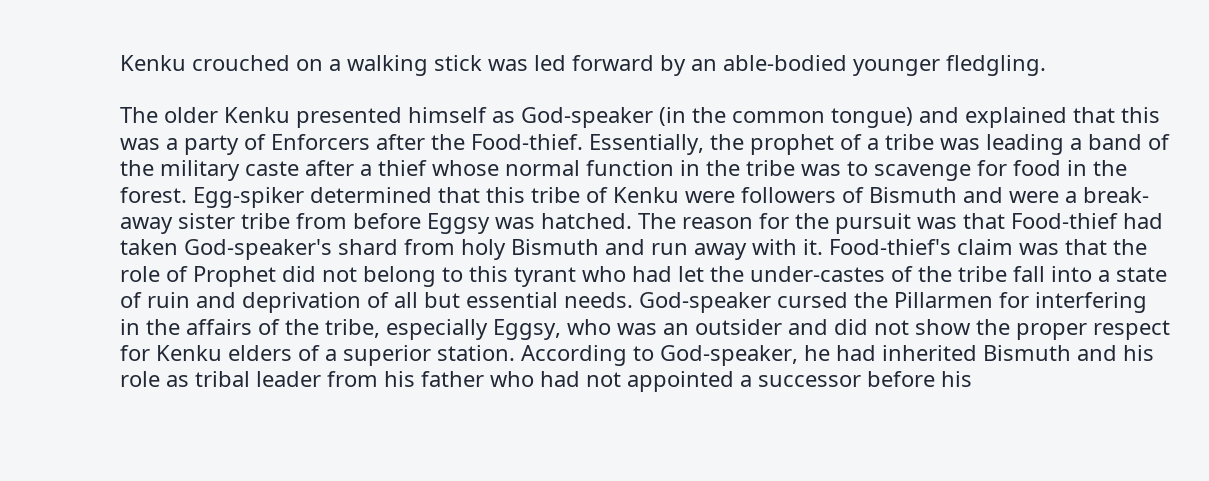Kenku crouched on a walking stick was led forward by an able-bodied younger fledgling.

The older Kenku presented himself as God-speaker (in the common tongue) and explained that this was a party of Enforcers after the Food-thief. Essentially, the prophet of a tribe was leading a band of the military caste after a thief whose normal function in the tribe was to scavenge for food in the forest. Egg-spiker determined that this tribe of Kenku were followers of Bismuth and were a break-away sister tribe from before Eggsy was hatched. The reason for the pursuit was that Food-thief had taken God-speaker's shard from holy Bismuth and run away with it. Food-thief's claim was that the role of Prophet did not belong to this tyrant who had let the under-castes of the tribe fall into a state of ruin and deprivation of all but essential needs. God-speaker cursed the Pillarmen for interfering in the affairs of the tribe, especially Eggsy, who was an outsider and did not show the proper respect for Kenku elders of a superior station. According to God-speaker, he had inherited Bismuth and his role as tribal leader from his father who had not appointed a successor before his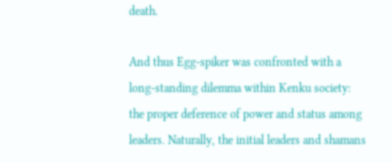death.

And thus Egg-spiker was confronted with a long-standing dilemma within Kenku society: the proper deference of power and status among leaders. Naturally, the initial leaders and shamans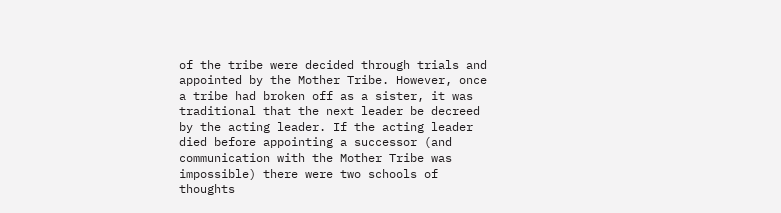of the tribe were decided through trials and appointed by the Mother Tribe. However, once a tribe had broken off as a sister, it was traditional that the next leader be decreed by the acting leader. If the acting leader died before appointing a successor (and communication with the Mother Tribe was impossible) there were two schools of thoughts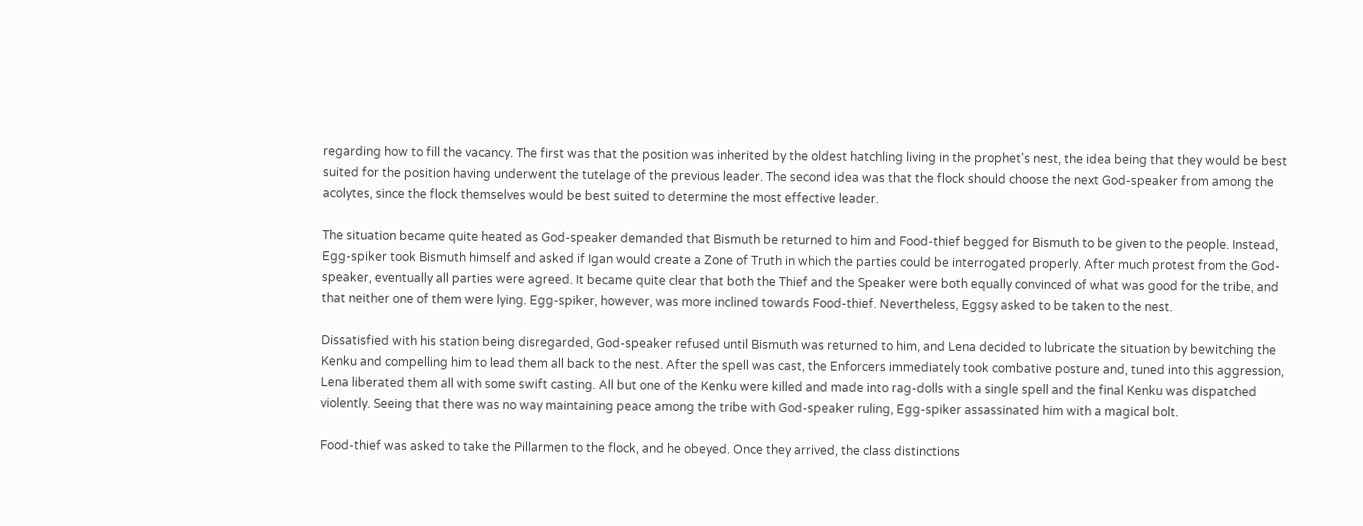regarding how to fill the vacancy. The first was that the position was inherited by the oldest hatchling living in the prophet's nest, the idea being that they would be best suited for the position having underwent the tutelage of the previous leader. The second idea was that the flock should choose the next God-speaker from among the acolytes, since the flock themselves would be best suited to determine the most effective leader.

The situation became quite heated as God-speaker demanded that Bismuth be returned to him and Food-thief begged for Bismuth to be given to the people. Instead, Egg-spiker took Bismuth himself and asked if Igan would create a Zone of Truth in which the parties could be interrogated properly. After much protest from the God-speaker, eventually all parties were agreed. It became quite clear that both the Thief and the Speaker were both equally convinced of what was good for the tribe, and that neither one of them were lying. Egg-spiker, however, was more inclined towards Food-thief. Nevertheless, Eggsy asked to be taken to the nest.

Dissatisfied with his station being disregarded, God-speaker refused until Bismuth was returned to him, and Lena decided to lubricate the situation by bewitching the Kenku and compelling him to lead them all back to the nest. After the spell was cast, the Enforcers immediately took combative posture and, tuned into this aggression, Lena liberated them all with some swift casting. All but one of the Kenku were killed and made into rag-dolls with a single spell and the final Kenku was dispatched violently. Seeing that there was no way maintaining peace among the tribe with God-speaker ruling, Egg-spiker assassinated him with a magical bolt.

Food-thief was asked to take the Pillarmen to the flock, and he obeyed. Once they arrived, the class distinctions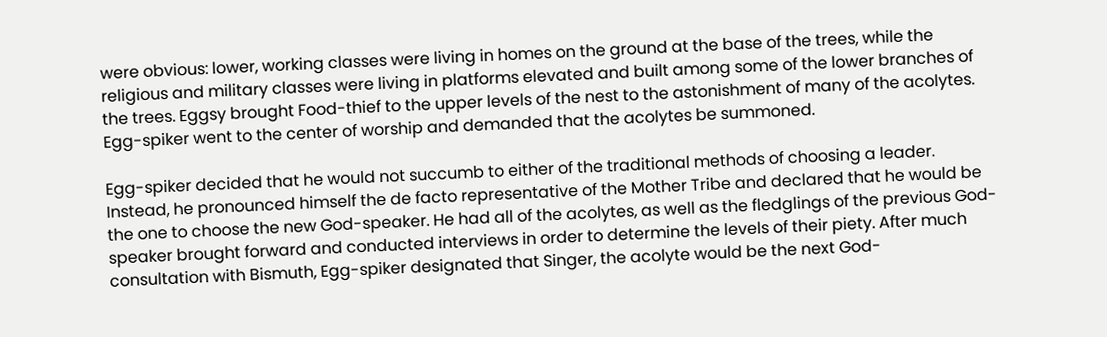were obvious: lower, working classes were living in homes on the ground at the base of the trees, while the religious and military classes were living in platforms elevated and built among some of the lower branches of the trees. Eggsy brought Food-thief to the upper levels of the nest to the astonishment of many of the acolytes. Egg-spiker went to the center of worship and demanded that the acolytes be summoned.

Egg-spiker decided that he would not succumb to either of the traditional methods of choosing a leader. Instead, he pronounced himself the de facto representative of the Mother Tribe and declared that he would be the one to choose the new God-speaker. He had all of the acolytes, as well as the fledglings of the previous God-speaker brought forward and conducted interviews in order to determine the levels of their piety. After much consultation with Bismuth, Egg-spiker designated that Singer, the acolyte would be the next God-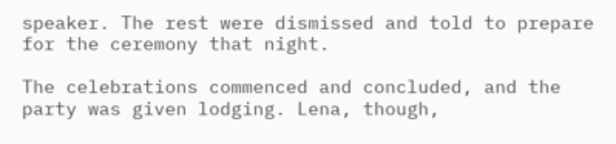speaker. The rest were dismissed and told to prepare for the ceremony that night.

The celebrations commenced and concluded, and the party was given lodging. Lena, though,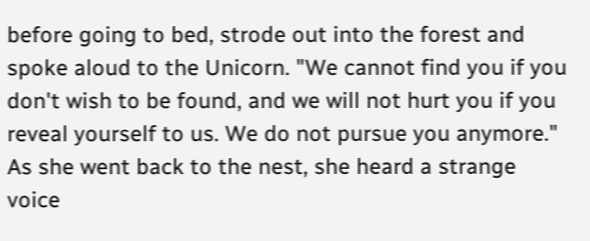before going to bed, strode out into the forest and spoke aloud to the Unicorn. "We cannot find you if you don't wish to be found, and we will not hurt you if you reveal yourself to us. We do not pursue you anymore." As she went back to the nest, she heard a strange voice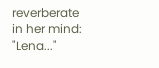reverberate in her mind: "Lena..."